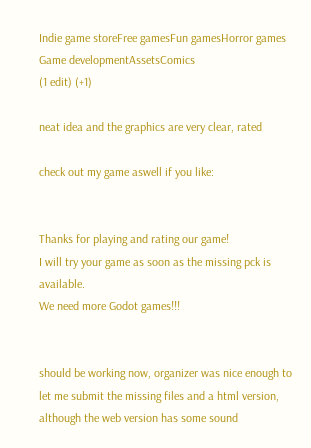Indie game storeFree gamesFun gamesHorror games
Game developmentAssetsComics
(1 edit) (+1)

neat idea and the graphics are very clear, rated

check out my game aswell if you like:


Thanks for playing and rating our game!
I will try your game as soon as the missing pck is available.
We need more Godot games!!!


should be working now, organizer was nice enough to let me submit the missing files and a html version, although the web version has some sound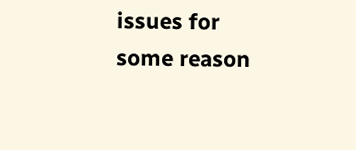issues for some reason